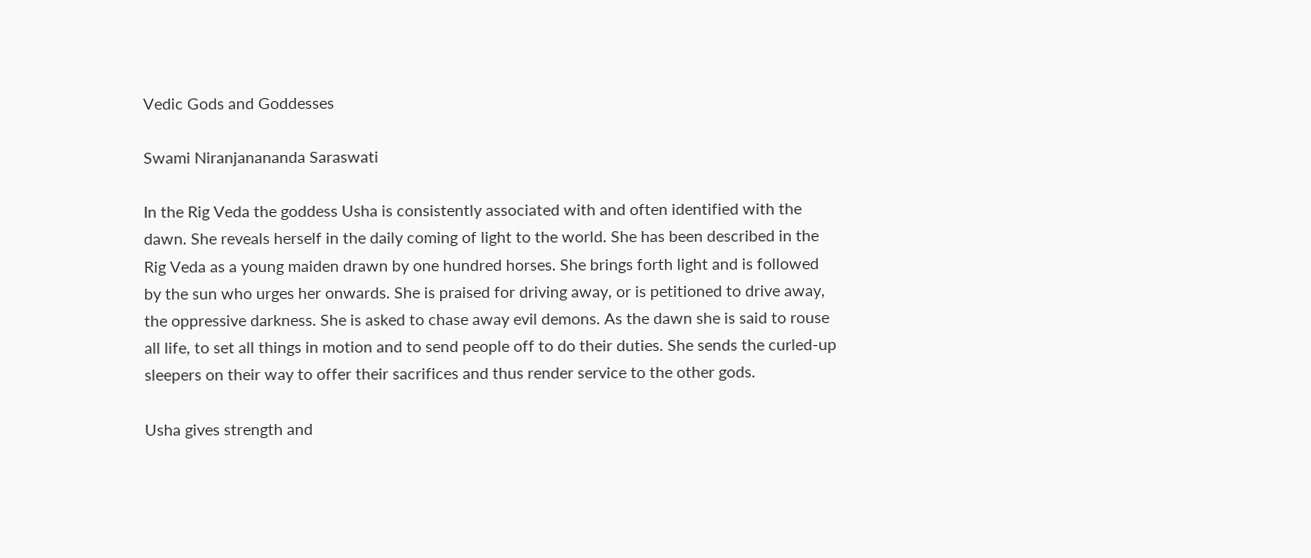Vedic Gods and Goddesses

Swami Niranjanananda Saraswati

In the Rig Veda the goddess Usha is consistently associated with and often identified with the dawn. She reveals herself in the daily coming of light to the world. She has been described in the Rig Veda as a young maiden drawn by one hundred horses. She brings forth light and is followed by the sun who urges her onwards. She is praised for driving away, or is petitioned to drive away, the oppressive darkness. She is asked to chase away evil demons. As the dawn she is said to rouse all life, to set all things in motion and to send people off to do their duties. She sends the curled-up sleepers on their way to offer their sacrifices and thus render service to the other gods.

Usha gives strength and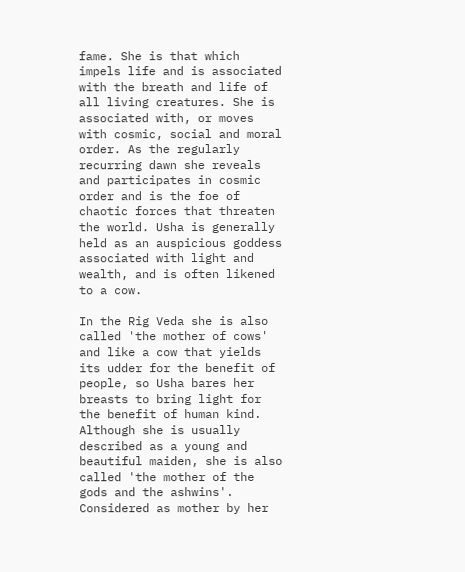fame. She is that which impels life and is associated with the breath and life of all living creatures. She is associated with, or moves with cosmic, social and moral order. As the regularly recurring dawn she reveals and participates in cosmic order and is the foe of chaotic forces that threaten the world. Usha is generally held as an auspicious goddess associated with light and wealth, and is often likened to a cow.

In the Rig Veda she is also called 'the mother of cows' and like a cow that yields its udder for the benefit of people, so Usha bares her breasts to bring light for the benefit of human kind. Although she is usually described as a young and beautiful maiden, she is also called 'the mother of the gods and the ashwins'. Considered as mother by her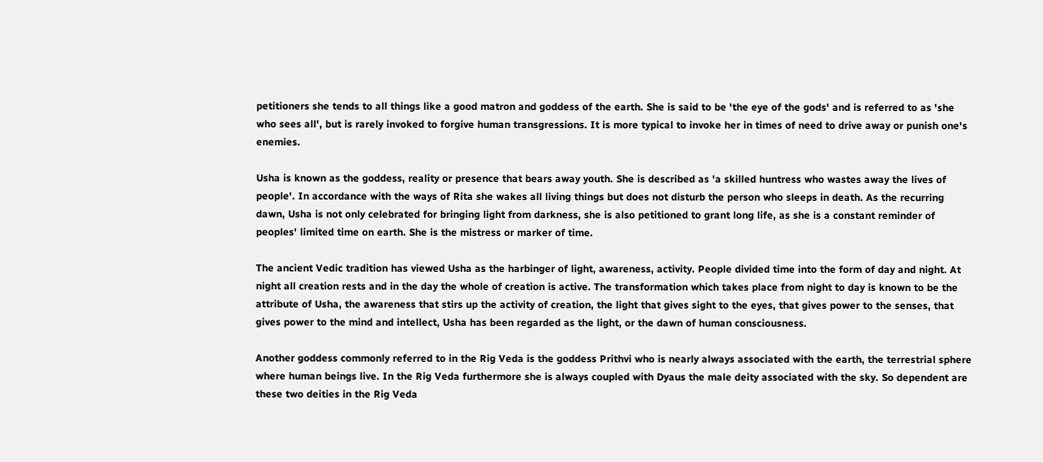petitioners she tends to all things like a good matron and goddess of the earth. She is said to be 'the eye of the gods' and is referred to as 'she who sees all', but is rarely invoked to forgive human transgressions. It is more typical to invoke her in times of need to drive away or punish one's enemies.

Usha is known as the goddess, reality or presence that bears away youth. She is described as 'a skilled huntress who wastes away the lives of people'. In accordance with the ways of Rita she wakes all living things but does not disturb the person who sleeps in death. As the recurring dawn, Usha is not only celebrated for bringing light from darkness, she is also petitioned to grant long life, as she is a constant reminder of peoples' limited time on earth. She is the mistress or marker of time.

The ancient Vedic tradition has viewed Usha as the harbinger of light, awareness, activity. People divided time into the form of day and night. At night all creation rests and in the day the whole of creation is active. The transformation which takes place from night to day is known to be the attribute of Usha, the awareness that stirs up the activity of creation, the light that gives sight to the eyes, that gives power to the senses, that gives power to the mind and intellect, Usha has been regarded as the light, or the dawn of human consciousness.

Another goddess commonly referred to in the Rig Veda is the goddess Prithvi who is nearly always associated with the earth, the terrestrial sphere where human beings live. In the Rig Veda furthermore she is always coupled with Dyaus the male deity associated with the sky. So dependent are these two deities in the Rig Veda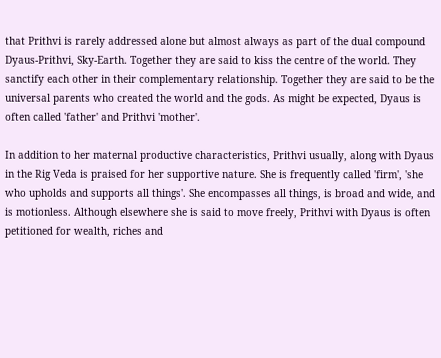that Prithvi is rarely addressed alone but almost always as part of the dual compound Dyaus-Prithvi, Sky-Earth. Together they are said to kiss the centre of the world. They sanctify each other in their complementary relationship. Together they are said to be the universal parents who created the world and the gods. As might be expected, Dyaus is often called 'father' and Prithvi 'mother'.

In addition to her maternal productive characteristics, Prithvi usually, along with Dyaus in the Rig Veda is praised for her supportive nature. She is frequently called 'firm', 'she who upholds and supports all things'. She encompasses all things, is broad and wide, and is motionless. Although elsewhere she is said to move freely, Prithvi with Dyaus is often petitioned for wealth, riches and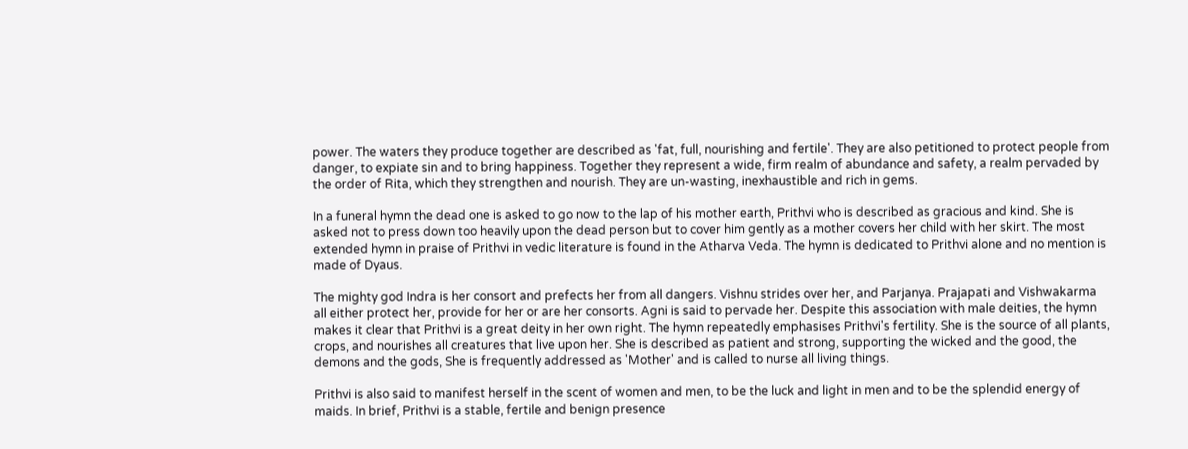power. The waters they produce together are described as 'fat, full, nourishing and fertile'. They are also petitioned to protect people from danger, to expiate sin and to bring happiness. Together they represent a wide, firm realm of abundance and safety, a realm pervaded by the order of Rita, which they strengthen and nourish. They are un-wasting, inexhaustible and rich in gems.

In a funeral hymn the dead one is asked to go now to the lap of his mother earth, Prithvi who is described as gracious and kind. She is asked not to press down too heavily upon the dead person but to cover him gently as a mother covers her child with her skirt. The most extended hymn in praise of Prithvi in vedic literature is found in the Atharva Veda. The hymn is dedicated to Prithvi alone and no mention is made of Dyaus.

The mighty god Indra is her consort and prefects her from all dangers. Vishnu strides over her, and Parjanya. Prajapati and Vishwakarma all either protect her, provide for her or are her consorts. Agni is said to pervade her. Despite this association with male deities, the hymn makes it clear that Prithvi is a great deity in her own right. The hymn repeatedly emphasises Prithvi's fertility. She is the source of all plants, crops, and nourishes all creatures that live upon her. She is described as patient and strong, supporting the wicked and the good, the demons and the gods, She is frequently addressed as 'Mother' and is called to nurse all living things.

Prithvi is also said to manifest herself in the scent of women and men, to be the luck and light in men and to be the splendid energy of maids. In brief, Prithvi is a stable, fertile and benign presence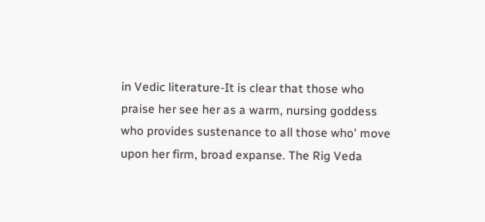in Vedic literature-It is clear that those who praise her see her as a warm, nursing goddess who provides sustenance to all those who' move upon her firm, broad expanse. The Rig Veda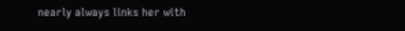nearly always links her with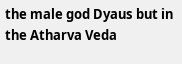the male god Dyaus but in the Atharva Veda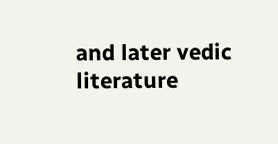and later vedic literature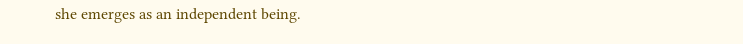she emerges as an independent being.